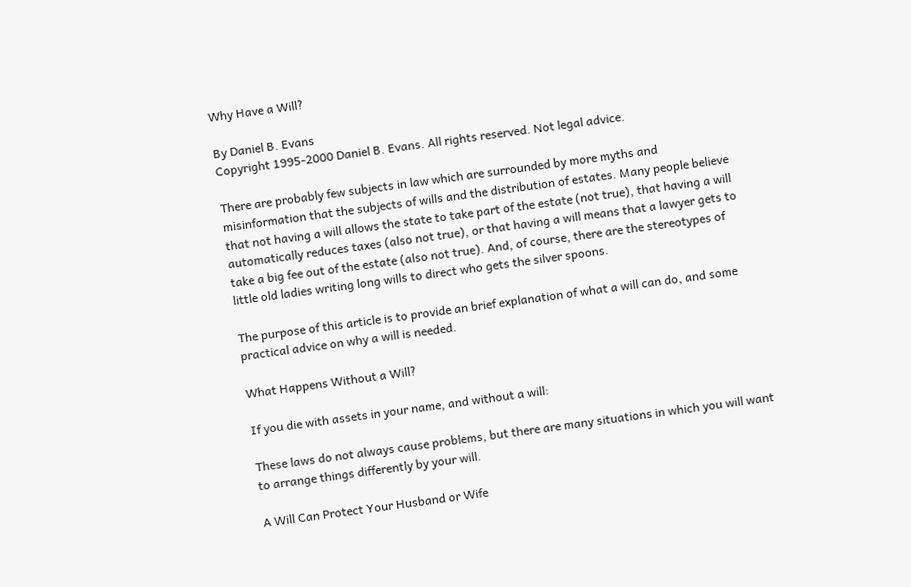Why Have a Will?

By Daniel B. Evans
Copyright 1995-2000 Daniel B. Evans. All rights reserved. Not legal advice.

There are probably few subjects in law which are surrounded by more myths and misinformation that the subjects of wills and the distribution of estates. Many people believe that not having a will allows the state to take part of the estate (not true), that having a will automatically reduces taxes (also not true), or that having a will means that a lawyer gets to take a big fee out of the estate (also not true). And, of course, there are the stereotypes of little old ladies writing long wills to direct who gets the silver spoons.

The purpose of this article is to provide an brief explanation of what a will can do, and some practical advice on why a will is needed.

What Happens Without a Will?

If you die with assets in your name, and without a will:

These laws do not always cause problems, but there are many situations in which you will want to arrange things differently by your will.

A Will Can Protect Your Husband or Wife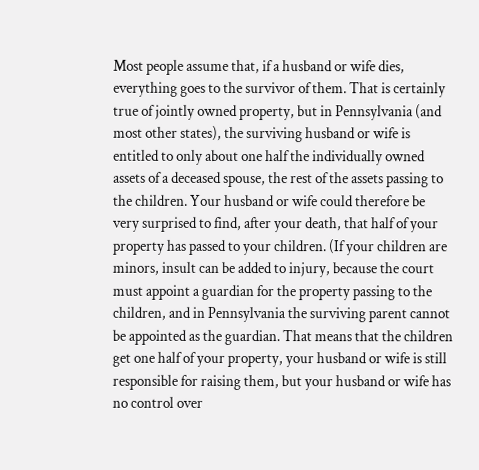Most people assume that, if a husband or wife dies, everything goes to the survivor of them. That is certainly true of jointly owned property, but in Pennsylvania (and most other states), the surviving husband or wife is entitled to only about one half the individually owned assets of a deceased spouse, the rest of the assets passing to the children. Your husband or wife could therefore be very surprised to find, after your death, that half of your property has passed to your children. (If your children are minors, insult can be added to injury, because the court must appoint a guardian for the property passing to the children, and in Pennsylvania the surviving parent cannot be appointed as the guardian. That means that the children get one half of your property, your husband or wife is still responsible for raising them, but your husband or wife has no control over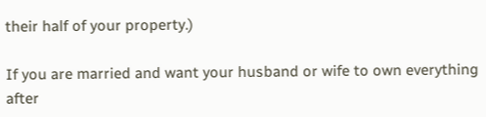their half of your property.)

If you are married and want your husband or wife to own everything after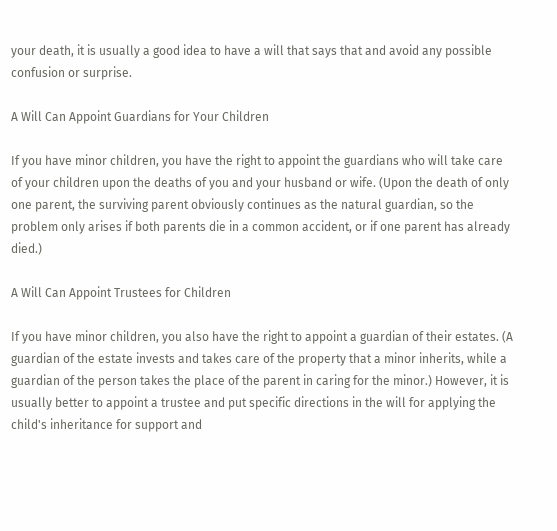your death, it is usually a good idea to have a will that says that and avoid any possible confusion or surprise.

A Will Can Appoint Guardians for Your Children

If you have minor children, you have the right to appoint the guardians who will take care of your children upon the deaths of you and your husband or wife. (Upon the death of only one parent, the surviving parent obviously continues as the natural guardian, so the problem only arises if both parents die in a common accident, or if one parent has already died.)

A Will Can Appoint Trustees for Children

If you have minor children, you also have the right to appoint a guardian of their estates. (A guardian of the estate invests and takes care of the property that a minor inherits, while a guardian of the person takes the place of the parent in caring for the minor.) However, it is usually better to appoint a trustee and put specific directions in the will for applying the child's inheritance for support and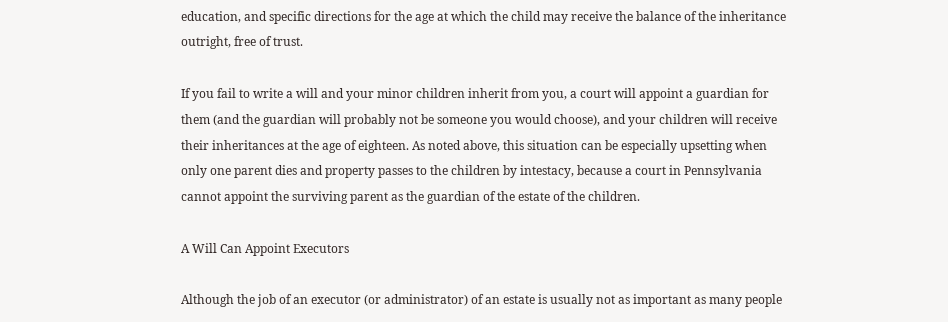education, and specific directions for the age at which the child may receive the balance of the inheritance outright, free of trust.

If you fail to write a will and your minor children inherit from you, a court will appoint a guardian for them (and the guardian will probably not be someone you would choose), and your children will receive their inheritances at the age of eighteen. As noted above, this situation can be especially upsetting when only one parent dies and property passes to the children by intestacy, because a court in Pennsylvania cannot appoint the surviving parent as the guardian of the estate of the children.

A Will Can Appoint Executors

Although the job of an executor (or administrator) of an estate is usually not as important as many people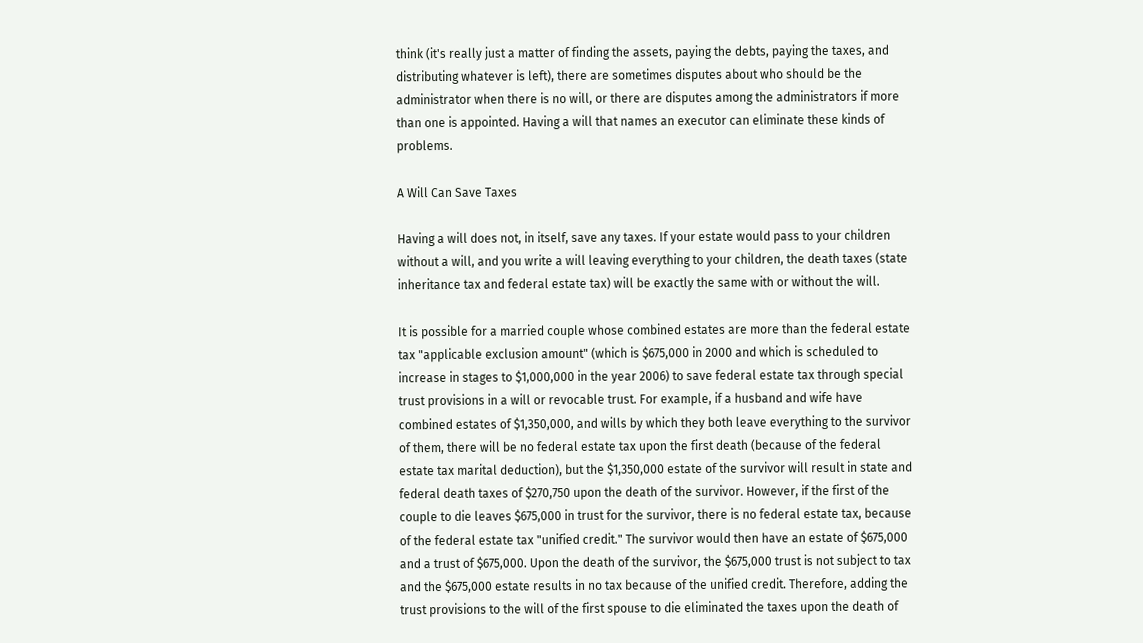think (it's really just a matter of finding the assets, paying the debts, paying the taxes, and distributing whatever is left), there are sometimes disputes about who should be the administrator when there is no will, or there are disputes among the administrators if more than one is appointed. Having a will that names an executor can eliminate these kinds of problems.

A Will Can Save Taxes

Having a will does not, in itself, save any taxes. If your estate would pass to your children without a will, and you write a will leaving everything to your children, the death taxes (state inheritance tax and federal estate tax) will be exactly the same with or without the will.

It is possible for a married couple whose combined estates are more than the federal estate tax "applicable exclusion amount" (which is $675,000 in 2000 and which is scheduled to increase in stages to $1,000,000 in the year 2006) to save federal estate tax through special trust provisions in a will or revocable trust. For example, if a husband and wife have combined estates of $1,350,000, and wills by which they both leave everything to the survivor of them, there will be no federal estate tax upon the first death (because of the federal estate tax marital deduction), but the $1,350,000 estate of the survivor will result in state and federal death taxes of $270,750 upon the death of the survivor. However, if the first of the couple to die leaves $675,000 in trust for the survivor, there is no federal estate tax, because of the federal estate tax "unified credit." The survivor would then have an estate of $675,000 and a trust of $675,000. Upon the death of the survivor, the $675,000 trust is not subject to tax and the $675,000 estate results in no tax because of the unified credit. Therefore, adding the trust provisions to the will of the first spouse to die eliminated the taxes upon the death of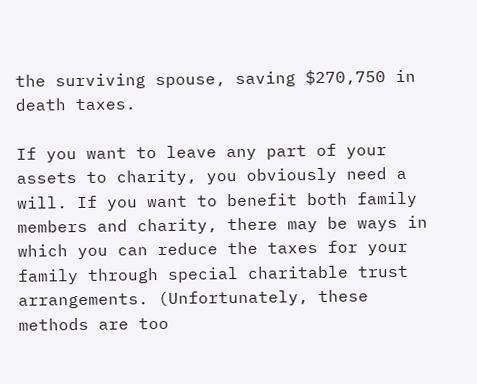the surviving spouse, saving $270,750 in death taxes.

If you want to leave any part of your assets to charity, you obviously need a will. If you want to benefit both family members and charity, there may be ways in which you can reduce the taxes for your family through special charitable trust arrangements. (Unfortunately, these methods are too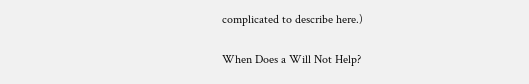complicated to describe here.)

When Does a Will Not Help?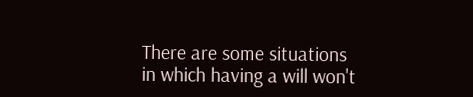There are some situations in which having a will won't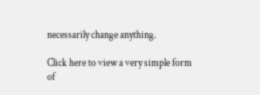necessarily change anything.

Click here to view a very simple form of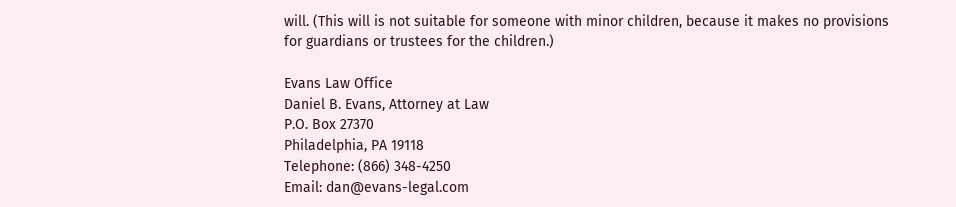will. (This will is not suitable for someone with minor children, because it makes no provisions for guardians or trustees for the children.)

Evans Law Office
Daniel B. Evans, Attorney at Law
P.O. Box 27370
Philadelphia, PA 19118
Telephone: (866) 348-4250
Email: dan@evans-legal.com